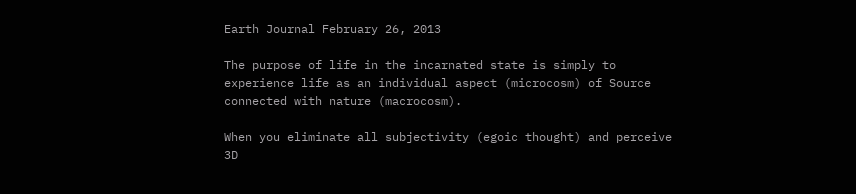Earth Journal February 26, 2013

The purpose of life in the incarnated state is simply to experience life as an individual aspect (microcosm) of Source connected with nature (macrocosm).

When you eliminate all subjectivity (egoic thought) and perceive 3D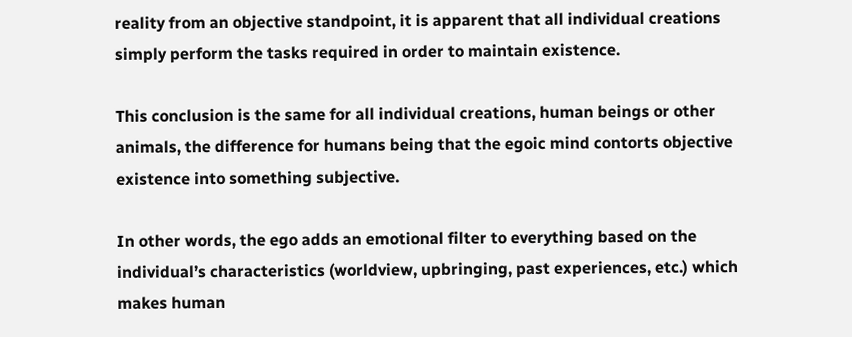reality from an objective standpoint, it is apparent that all individual creations simply perform the tasks required in order to maintain existence.

This conclusion is the same for all individual creations, human beings or other animals, the difference for humans being that the egoic mind contorts objective existence into something subjective.

In other words, the ego adds an emotional filter to everything based on the individual’s characteristics (worldview, upbringing, past experiences, etc.) which makes human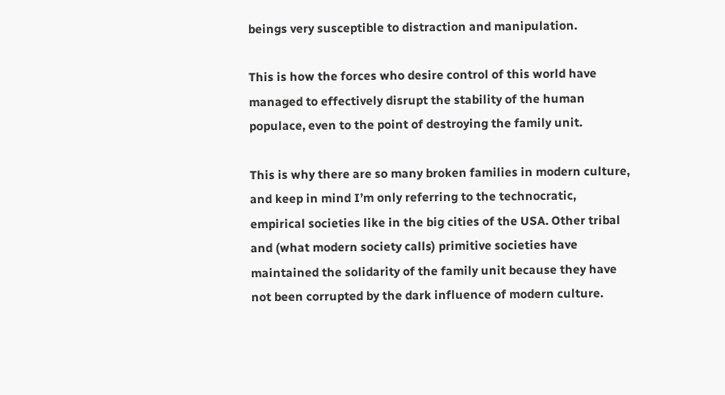beings very susceptible to distraction and manipulation.

This is how the forces who desire control of this world have managed to effectively disrupt the stability of the human populace, even to the point of destroying the family unit.

This is why there are so many broken families in modern culture, and keep in mind I’m only referring to the technocratic, empirical societies like in the big cities of the USA. Other tribal and (what modern society calls) primitive societies have maintained the solidarity of the family unit because they have not been corrupted by the dark influence of modern culture.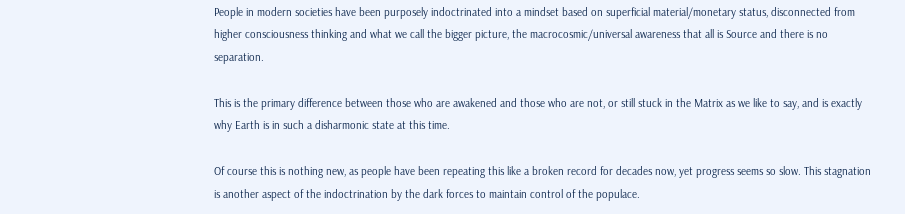People in modern societies have been purposely indoctrinated into a mindset based on superficial material/monetary status, disconnected from higher consciousness thinking and what we call the bigger picture, the macrocosmic/universal awareness that all is Source and there is no separation.

This is the primary difference between those who are awakened and those who are not, or still stuck in the Matrix as we like to say, and is exactly why Earth is in such a disharmonic state at this time.

Of course this is nothing new, as people have been repeating this like a broken record for decades now, yet progress seems so slow. This stagnation is another aspect of the indoctrination by the dark forces to maintain control of the populace.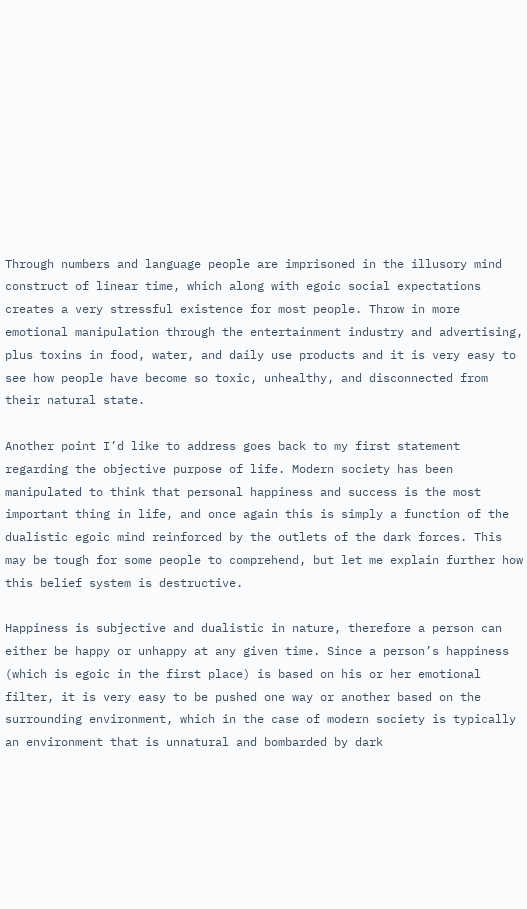Through numbers and language people are imprisoned in the illusory mind construct of linear time, which along with egoic social expectations creates a very stressful existence for most people. Throw in more emotional manipulation through the entertainment industry and advertising, plus toxins in food, water, and daily use products and it is very easy to see how people have become so toxic, unhealthy, and disconnected from their natural state.

Another point I’d like to address goes back to my first statement regarding the objective purpose of life. Modern society has been manipulated to think that personal happiness and success is the most important thing in life, and once again this is simply a function of the dualistic egoic mind reinforced by the outlets of the dark forces. This may be tough for some people to comprehend, but let me explain further how this belief system is destructive.

Happiness is subjective and dualistic in nature, therefore a person can either be happy or unhappy at any given time. Since a person’s happiness (which is egoic in the first place) is based on his or her emotional filter, it is very easy to be pushed one way or another based on the surrounding environment, which in the case of modern society is typically an environment that is unnatural and bombarded by dark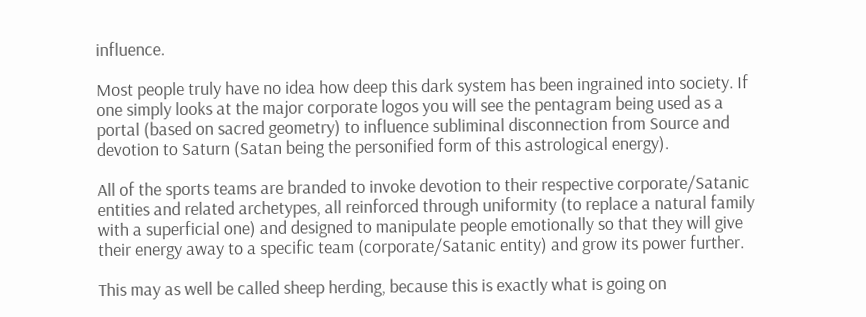influence.

Most people truly have no idea how deep this dark system has been ingrained into society. If one simply looks at the major corporate logos you will see the pentagram being used as a portal (based on sacred geometry) to influence subliminal disconnection from Source and devotion to Saturn (Satan being the personified form of this astrological energy).

All of the sports teams are branded to invoke devotion to their respective corporate/Satanic entities and related archetypes, all reinforced through uniformity (to replace a natural family with a superficial one) and designed to manipulate people emotionally so that they will give their energy away to a specific team (corporate/Satanic entity) and grow its power further.

This may as well be called sheep herding, because this is exactly what is going on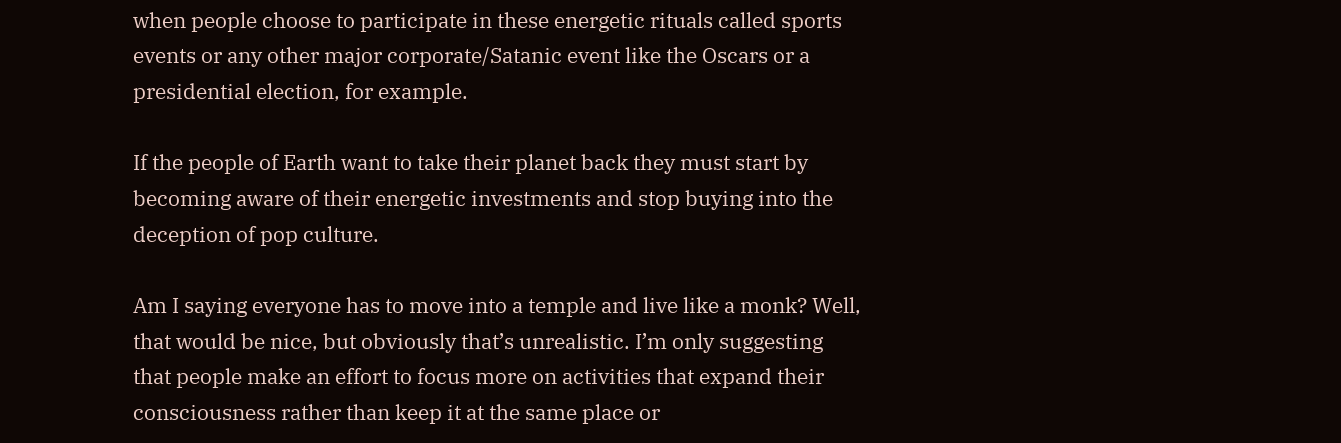when people choose to participate in these energetic rituals called sports events or any other major corporate/Satanic event like the Oscars or a presidential election, for example.

If the people of Earth want to take their planet back they must start by becoming aware of their energetic investments and stop buying into the deception of pop culture.

Am I saying everyone has to move into a temple and live like a monk? Well, that would be nice, but obviously that’s unrealistic. I’m only suggesting that people make an effort to focus more on activities that expand their consciousness rather than keep it at the same place or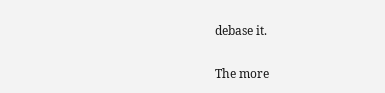debase it.

The more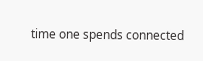time one spends connected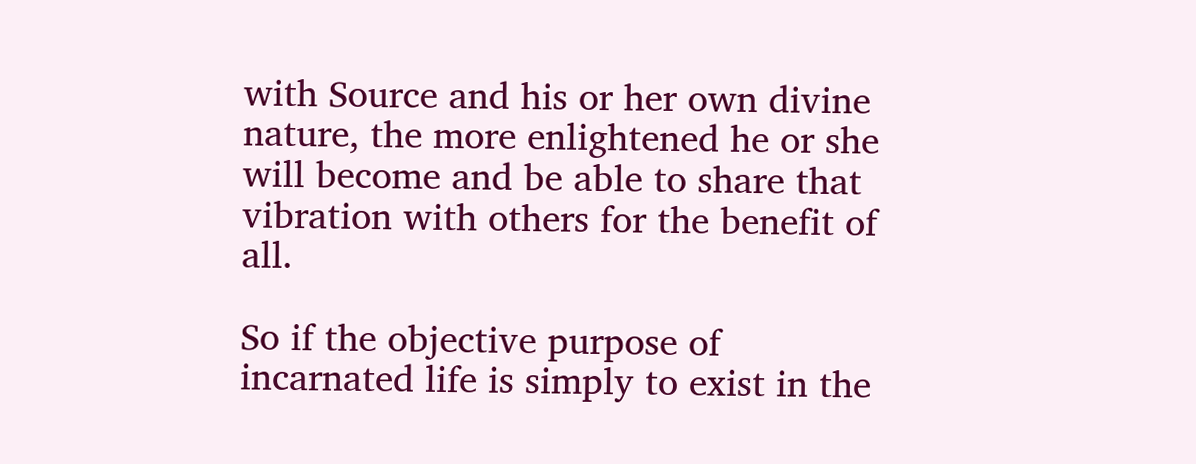with Source and his or her own divine nature, the more enlightened he or she will become and be able to share that vibration with others for the benefit of all.

So if the objective purpose of incarnated life is simply to exist in the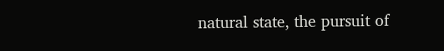natural state, the pursuit of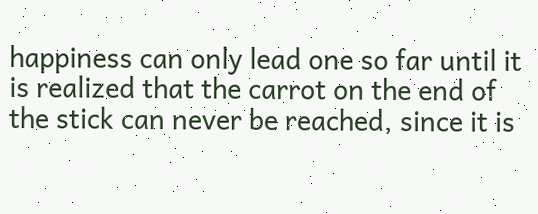happiness can only lead one so far until it is realized that the carrot on the end of the stick can never be reached, since it is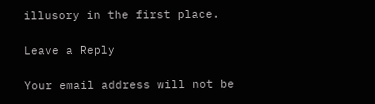illusory in the first place.

Leave a Reply

Your email address will not be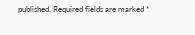published. Required fields are marked *